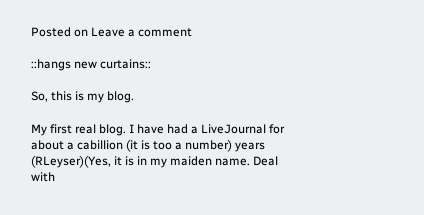Posted on Leave a comment

::hangs new curtains::

So, this is my blog.

My first real blog. I have had a LiveJournal for about a cabillion (it is too a number) years (RLeyser)(Yes, it is in my maiden name. Deal with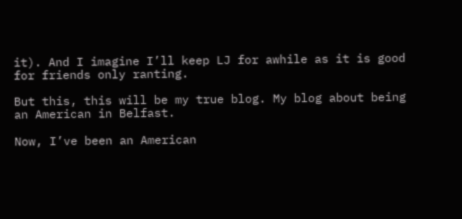it). And I imagine I’ll keep LJ for awhile as it is good for friends only ranting.

But this, this will be my true blog. My blog about being an American in Belfast.

Now, I’ve been an American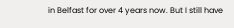in Belfast for over 4 years now. But I still have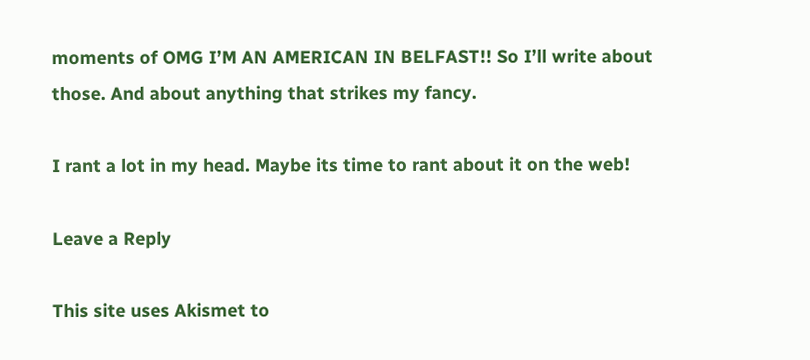moments of OMG I’M AN AMERICAN IN BELFAST!! So I’ll write about those. And about anything that strikes my fancy.

I rant a lot in my head. Maybe its time to rant about it on the web!

Leave a Reply

This site uses Akismet to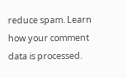reduce spam. Learn how your comment data is processed.